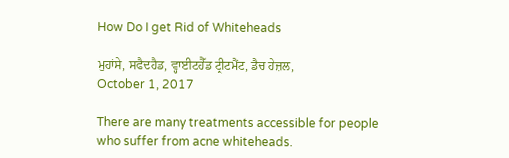How Do I get Rid of Whiteheads

ਮੁਹਾਂਸੇ, ਸਫੈਦਹੈਡ, ਵ੍ਹਾਈਟਹੈੱਡ ਟ੍ਰੀਟਮੈਂਟ, ਡੈਚ ਹੇਜ਼ਲ,
October 1, 2017

There are many treatments accessible for people who suffer from acne whiteheads.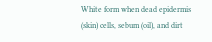White form when dead epidermis (skin) cells, sebum (oil), and dirt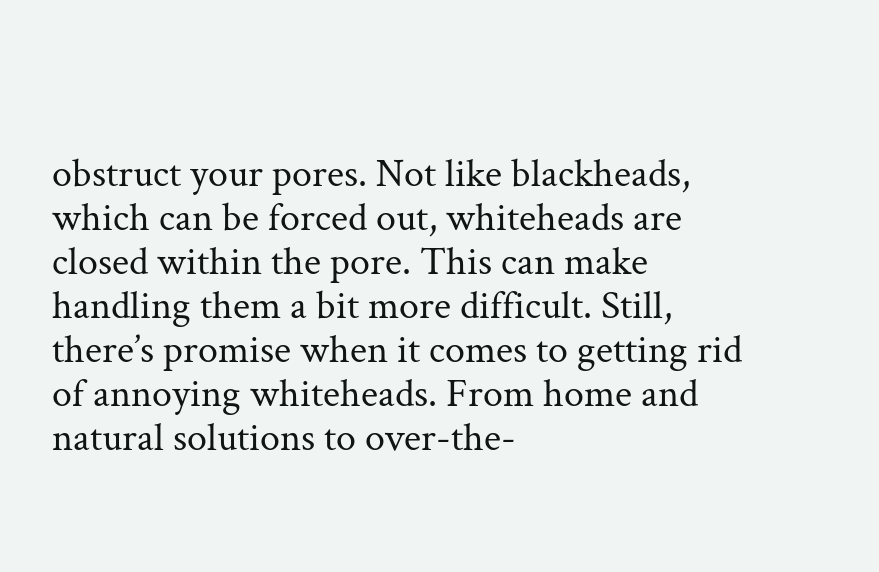obstruct your pores. Not like blackheads, which can be forced out, whiteheads are closed within the pore. This can make handling them a bit more difficult. Still, there’s promise when it comes to getting rid of annoying whiteheads. From home and natural solutions to over-the-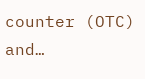counter (OTC) and…